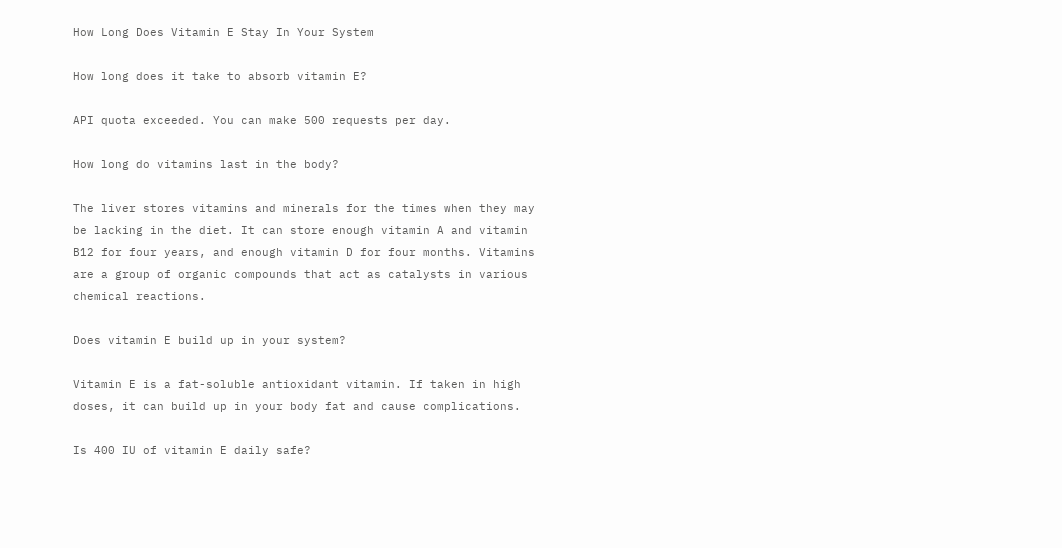How Long Does Vitamin E Stay In Your System

How long does it take to absorb vitamin E?

API quota exceeded. You can make 500 requests per day.

How long do vitamins last in the body?

The liver stores vitamins and minerals for the times when they may be lacking in the diet. It can store enough vitamin A and vitamin B12 for four years, and enough vitamin D for four months. Vitamins are a group of organic compounds that act as catalysts in various chemical reactions.

Does vitamin E build up in your system?

Vitamin E is a fat-soluble antioxidant vitamin. If taken in high doses, it can build up in your body fat and cause complications.

Is 400 IU of vitamin E daily safe?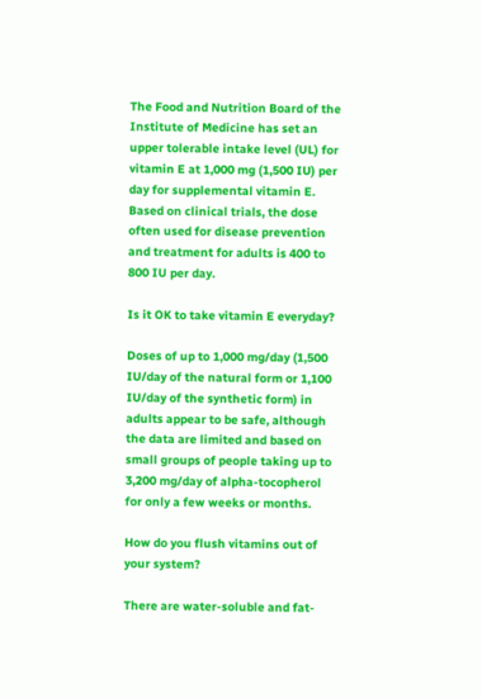The Food and Nutrition Board of the Institute of Medicine has set an upper tolerable intake level (UL) for vitamin E at 1,000 mg (1,500 IU) per day for supplemental vitamin E. Based on clinical trials, the dose often used for disease prevention and treatment for adults is 400 to 800 IU per day.

Is it OK to take vitamin E everyday?

Doses of up to 1,000 mg/day (1,500 IU/day of the natural form or 1,100 IU/day of the synthetic form) in adults appear to be safe, although the data are limited and based on small groups of people taking up to 3,200 mg/day of alpha-tocopherol for only a few weeks or months.

How do you flush vitamins out of your system?

There are water-soluble and fat-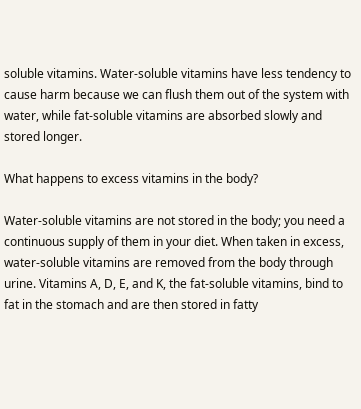soluble vitamins. Water-soluble vitamins have less tendency to cause harm because we can flush them out of the system with water, while fat-soluble vitamins are absorbed slowly and stored longer.

What happens to excess vitamins in the body?

Water-soluble vitamins are not stored in the body; you need a continuous supply of them in your diet. When taken in excess, water-soluble vitamins are removed from the body through urine. Vitamins A, D, E, and K, the fat-soluble vitamins, bind to fat in the stomach and are then stored in fatty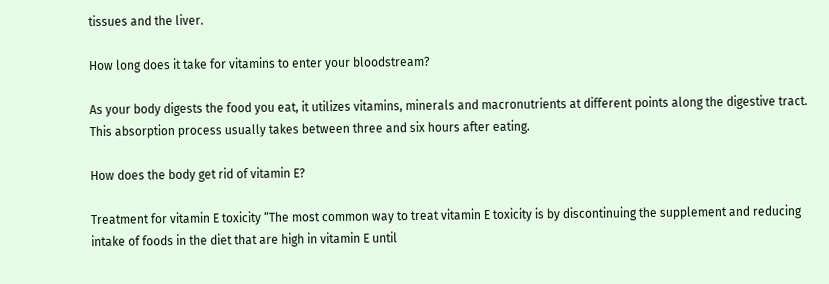tissues and the liver.

How long does it take for vitamins to enter your bloodstream?

As your body digests the food you eat, it utilizes vitamins, minerals and macronutrients at different points along the digestive tract. This absorption process usually takes between three and six hours after eating.

How does the body get rid of vitamin E?

Treatment for vitamin E toxicity “The most common way to treat vitamin E toxicity is by discontinuing the supplement and reducing intake of foods in the diet that are high in vitamin E until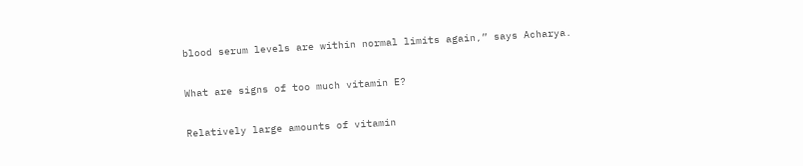blood serum levels are within normal limits again,” says Acharya.

What are signs of too much vitamin E?

Relatively large amounts of vitamin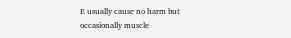E usually cause no harm but occasionally muscle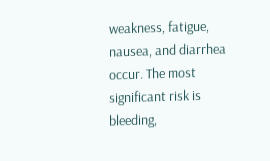weakness, fatigue, nausea, and diarrhea occur. The most significant risk is bleeding,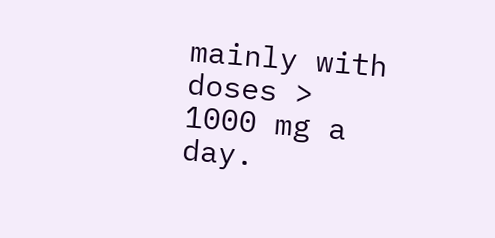mainly with doses > 1000 mg a day.